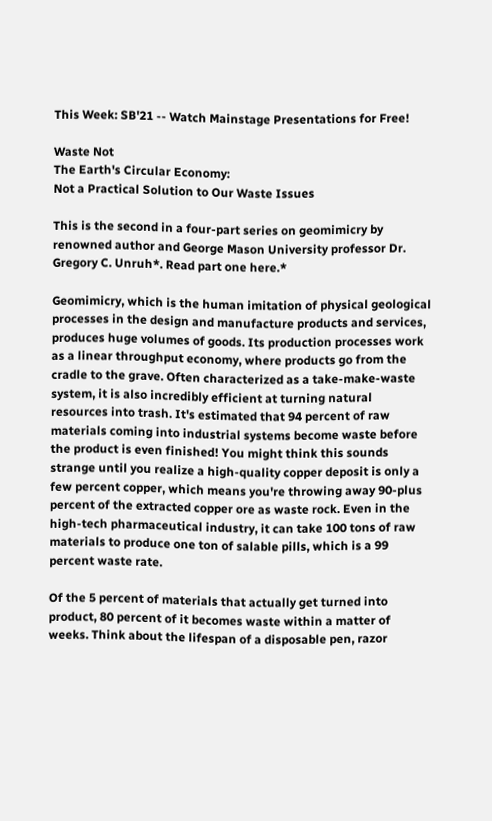This Week: SB'21 -- Watch Mainstage Presentations for Free!

Waste Not
The Earth's Circular Economy:
Not a Practical Solution to Our Waste Issues

This is the second in a four-part series on geomimicry by renowned author and George Mason University professor Dr. Gregory C. Unruh*. Read part one here.*

Geomimicry, which is the human imitation of physical geological processes in the design and manufacture products and services, produces huge volumes of goods. Its production processes work as a linear throughput economy, where products go from the cradle to the grave. Often characterized as a take-make-waste system, it is also incredibly efficient at turning natural resources into trash. It's estimated that 94 percent of raw materials coming into industrial systems become waste before the product is even finished! You might think this sounds strange until you realize a high-quality copper deposit is only a few percent copper, which means you're throwing away 90-plus percent of the extracted copper ore as waste rock. Even in the high-tech pharmaceutical industry, it can take 100 tons of raw materials to produce one ton of salable pills, which is a 99 percent waste rate.

Of the 5 percent of materials that actually get turned into product, 80 percent of it becomes waste within a matter of weeks. Think about the lifespan of a disposable pen, razor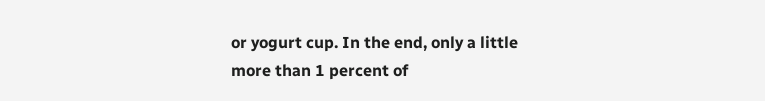or yogurt cup. In the end, only a little more than 1 percent of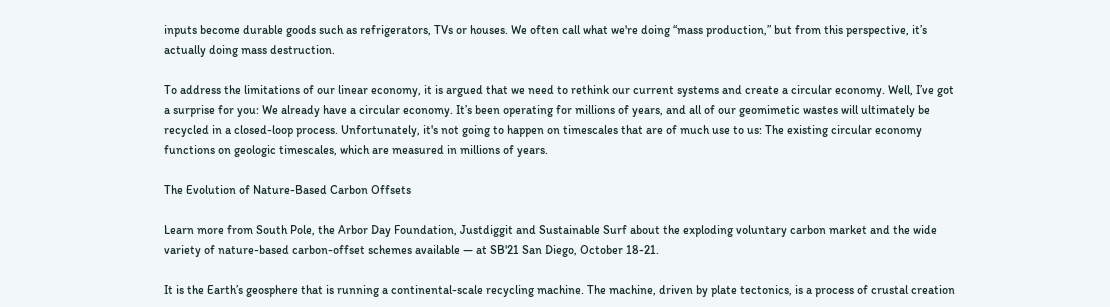inputs become durable goods such as refrigerators, TVs or houses. We often call what we're doing “mass production,” but from this perspective, it’s actually doing mass destruction.

To address the limitations of our linear economy, it is argued that we need to rethink our current systems and create a circular economy. Well, I’ve got a surprise for you: We already have a circular economy. It’s been operating for millions of years, and all of our geomimetic wastes will ultimately be recycled in a closed-loop process. Unfortunately, it's not going to happen on timescales that are of much use to us: The existing circular economy functions on geologic timescales, which are measured in millions of years.

The Evolution of Nature-Based Carbon Offsets

Learn more from South Pole, the Arbor Day Foundation, Justdiggit and Sustainable Surf about the exploding voluntary carbon market and the wide variety of nature-based carbon-offset schemes available — at SB'21 San Diego, October 18-21.

It is the Earth’s geosphere that is running a continental-scale recycling machine. The machine, driven by plate tectonics, is a process of crustal creation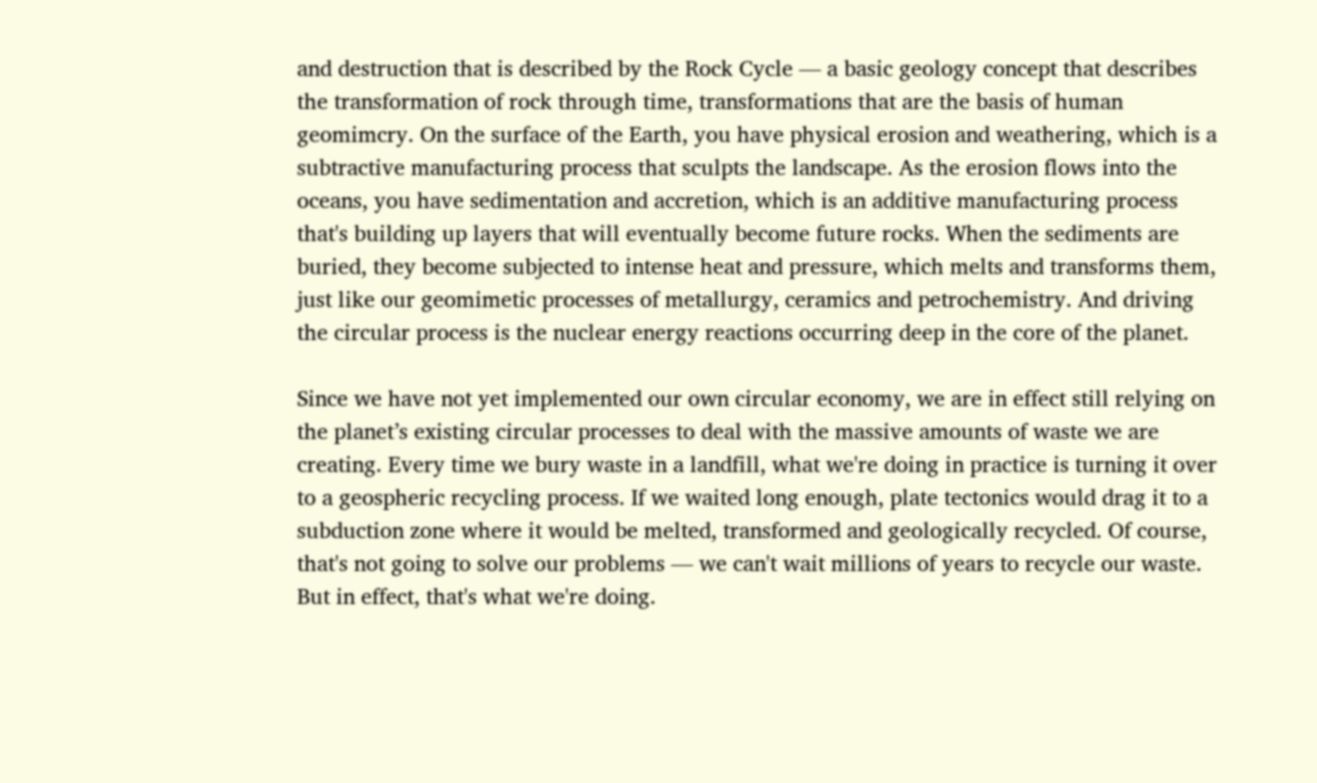and destruction that is described by the Rock Cycle — a basic geology concept that describes the transformation of rock through time, transformations that are the basis of human geomimcry. On the surface of the Earth, you have physical erosion and weathering, which is a subtractive manufacturing process that sculpts the landscape. As the erosion flows into the oceans, you have sedimentation and accretion, which is an additive manufacturing process that's building up layers that will eventually become future rocks. When the sediments are buried, they become subjected to intense heat and pressure, which melts and transforms them, just like our geomimetic processes of metallurgy, ceramics and petrochemistry. And driving the circular process is the nuclear energy reactions occurring deep in the core of the planet.

Since we have not yet implemented our own circular economy, we are in effect still relying on the planet’s existing circular processes to deal with the massive amounts of waste we are creating. Every time we bury waste in a landfill, what we're doing in practice is turning it over to a geospheric recycling process. If we waited long enough, plate tectonics would drag it to a subduction zone where it would be melted, transformed and geologically recycled. Of course, that's not going to solve our problems — we can't wait millions of years to recycle our waste. But in effect, that's what we're doing.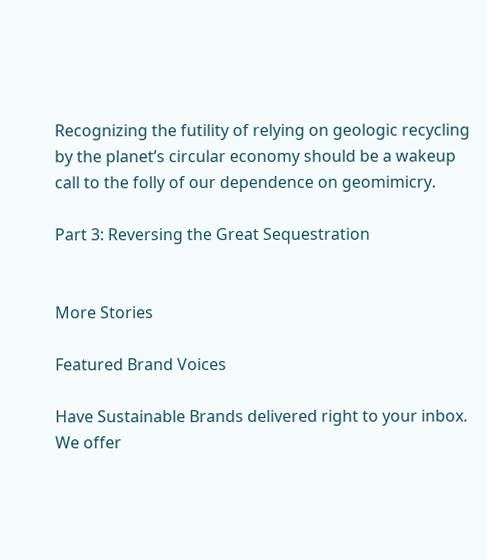Recognizing the futility of relying on geologic recycling by the planet’s circular economy should be a wakeup call to the folly of our dependence on geomimicry.

Part 3: Reversing the Great Sequestration


More Stories

Featured Brand Voices

Have Sustainable Brands delivered right to your inbox.
We offer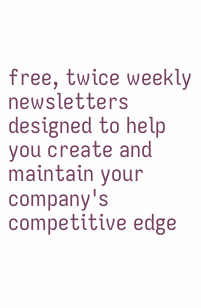free, twice weekly newsletters designed to help you create and maintain your company's competitive edge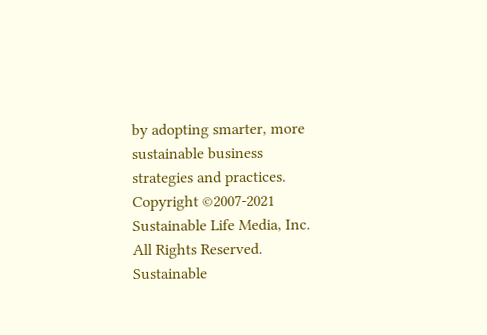by adopting smarter, more sustainable business strategies and practices.
Copyright ©2007-2021 Sustainable Life Media, Inc. All Rights Reserved.
Sustainable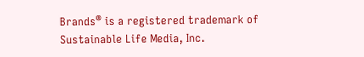Brands® is a registered trademark of Sustainable Life Media, Inc.